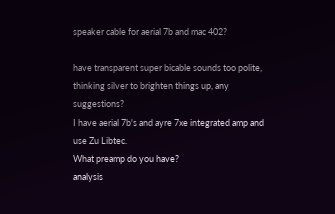speaker cable for aerial 7b and mac 402?

have transparent super bicable sounds too polite, thinking silver to brighten things up, any suggestions?
I have aerial 7b's and ayre 7xe integrated amp and use Zu Libtec.
What preamp do you have?
analysis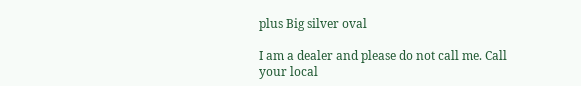plus Big silver oval

I am a dealer and please do not call me. Call your local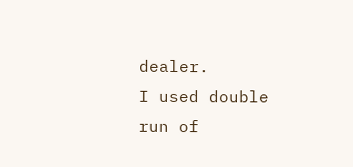dealer.
I used double run of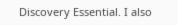Discovery Essential. I also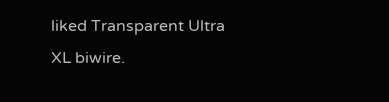liked Transparent Ultra XL biwire.